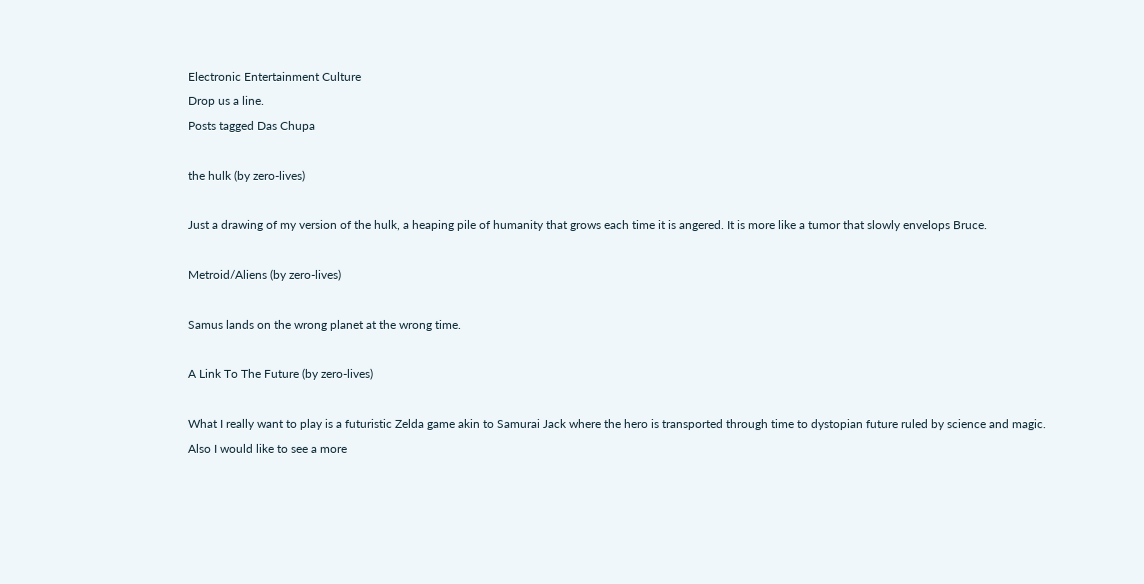Electronic Entertainment Culture
Drop us a line.
Posts tagged Das Chupa

the hulk (by zero-lives)

Just a drawing of my version of the hulk, a heaping pile of humanity that grows each time it is angered. It is more like a tumor that slowly envelops Bruce.

Metroid/Aliens (by zero-lives)

Samus lands on the wrong planet at the wrong time.

A Link To The Future (by zero-lives)

What I really want to play is a futuristic Zelda game akin to Samurai Jack where the hero is transported through time to dystopian future ruled by science and magic. Also I would like to see a more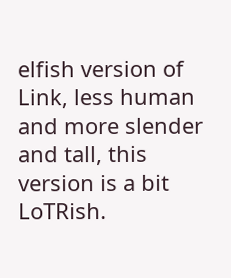elfish version of Link, less human and more slender and tall, this version is a bit LoTRish.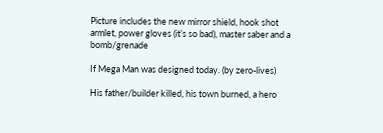Picture includes the new mirror shield, hook shot armlet, power gloves (it’s so bad), master saber and a bomb/grenade

If Mega Man was designed today. (by zero-lives)

His father/builder killed, his town burned, a hero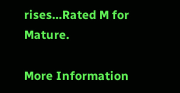rises…Rated M for Mature.

More Information